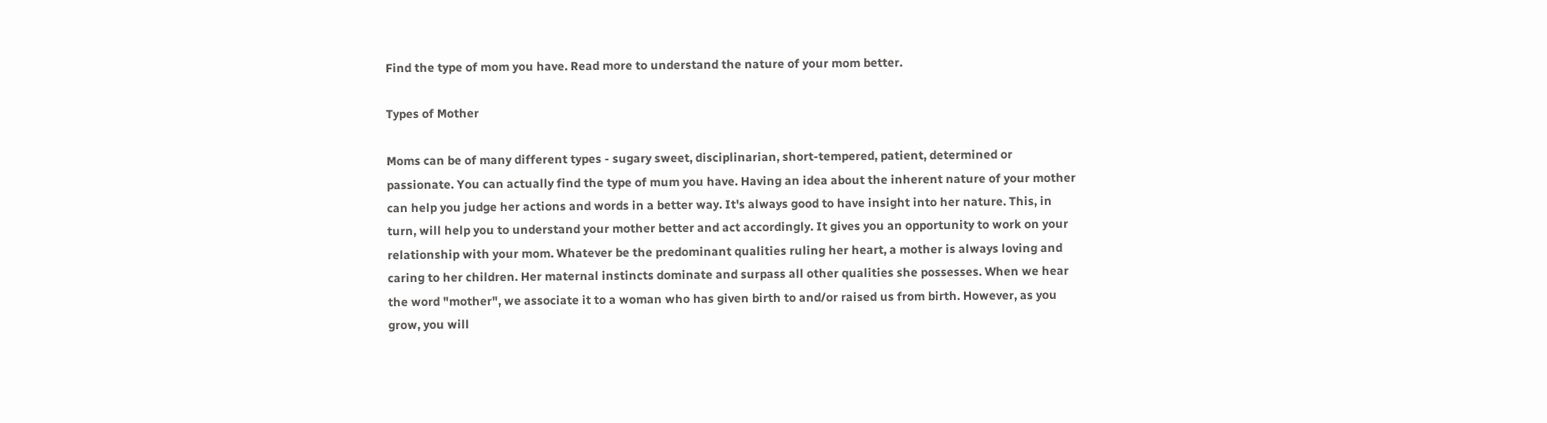Find the type of mom you have. Read more to understand the nature of your mom better.

Types of Mother

Moms can be of many different types - sugary sweet, disciplinarian, short-tempered, patient, determined or passionate. You can actually find the type of mum you have. Having an idea about the inherent nature of your mother can help you judge her actions and words in a better way. It's always good to have insight into her nature. This, in turn, will help you to understand your mother better and act accordingly. It gives you an opportunity to work on your relationship with your mom. Whatever be the predominant qualities ruling her heart, a mother is always loving and caring to her children. Her maternal instincts dominate and surpass all other qualities she possesses. When we hear the word "mother", we associate it to a woman who has given birth to and/or raised us from birth. However, as you grow, you will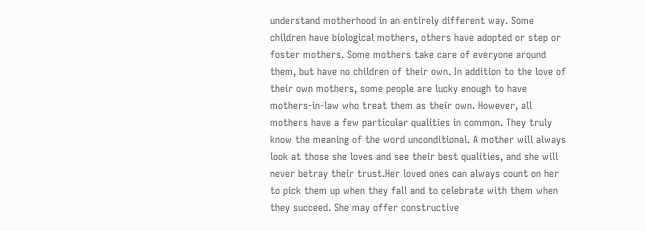understand motherhood in an entirely different way. Some children have biological mothers, others have adopted or step or foster mothers. Some mothers take care of everyone around them, but have no children of their own. In addition to the love of their own mothers, some people are lucky enough to have mothers-in-law who treat them as their own. However, all mothers have a few particular qualities in common. They truly know the meaning of the word unconditional. A mother will always look at those she loves and see their best qualities, and she will never betray their trust.Her loved ones can always count on her to pick them up when they fall and to celebrate with them when they succeed. She may offer constructive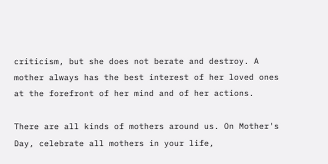criticism, but she does not berate and destroy. A mother always has the best interest of her loved ones at the forefront of her mind and of her actions.

There are all kinds of mothers around us. On Mother's Day, celebrate all mothers in your life,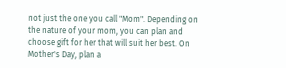not just the one you call "Mom". Depending on the nature of your mom, you can plan and choose gift for her that will suit her best. On Mother's Day, plan a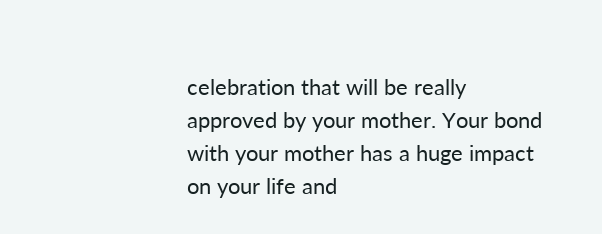celebration that will be really approved by your mother. Your bond with your mother has a huge impact on your life and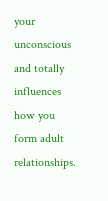your unconscious and totally influences how you form adult relationships.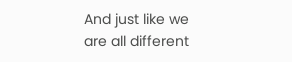And just like we are all different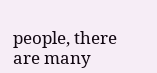people, there are many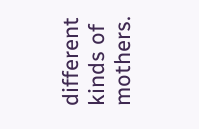different kinds of mothers.